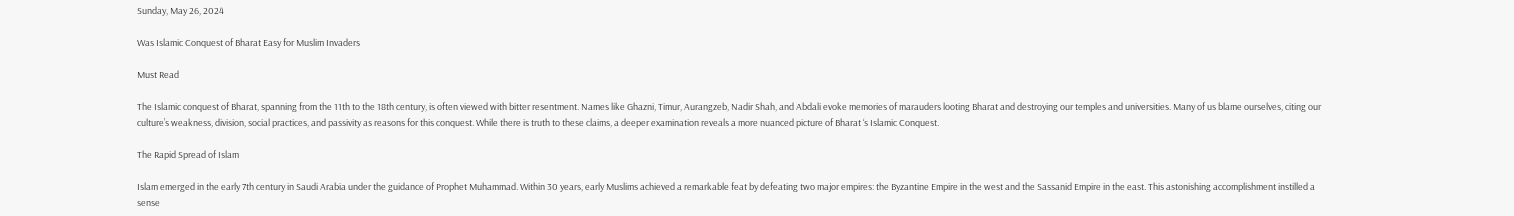Sunday, May 26, 2024

Was Islamic Conquest of Bharat Easy for Muslim Invaders

Must Read

The Islamic conquest of Bharat, spanning from the 11th to the 18th century, is often viewed with bitter resentment. Names like Ghazni, Timur, Aurangzeb, Nadir Shah, and Abdali evoke memories of marauders looting Bharat and destroying our temples and universities. Many of us blame ourselves, citing our culture’s weakness, division, social practices, and passivity as reasons for this conquest. While there is truth to these claims, a deeper examination reveals a more nuanced picture of Bharat ‘s Islamic Conquest.

The Rapid Spread of Islam

Islam emerged in the early 7th century in Saudi Arabia under the guidance of Prophet Muhammad. Within 30 years, early Muslims achieved a remarkable feat by defeating two major empires: the Byzantine Empire in the west and the Sassanid Empire in the east. This astonishing accomplishment instilled a sense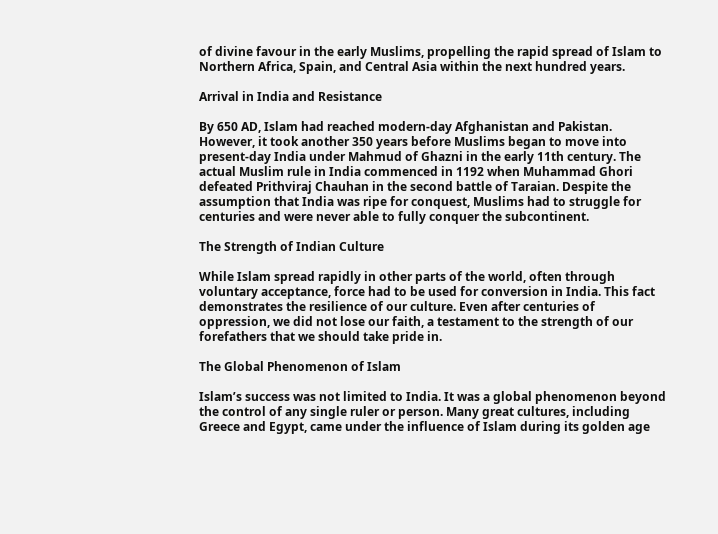of divine favour in the early Muslims, propelling the rapid spread of Islam to Northern Africa, Spain, and Central Asia within the next hundred years.

Arrival in India and Resistance

By 650 AD, Islam had reached modern-day Afghanistan and Pakistan. However, it took another 350 years before Muslims began to move into present-day India under Mahmud of Ghazni in the early 11th century. The actual Muslim rule in India commenced in 1192 when Muhammad Ghori defeated Prithviraj Chauhan in the second battle of Taraian. Despite the assumption that India was ripe for conquest, Muslims had to struggle for centuries and were never able to fully conquer the subcontinent.

The Strength of Indian Culture

While Islam spread rapidly in other parts of the world, often through voluntary acceptance, force had to be used for conversion in India. This fact demonstrates the resilience of our culture. Even after centuries of oppression, we did not lose our faith, a testament to the strength of our forefathers that we should take pride in.

The Global Phenomenon of Islam

Islam’s success was not limited to India. It was a global phenomenon beyond the control of any single ruler or person. Many great cultures, including Greece and Egypt, came under the influence of Islam during its golden age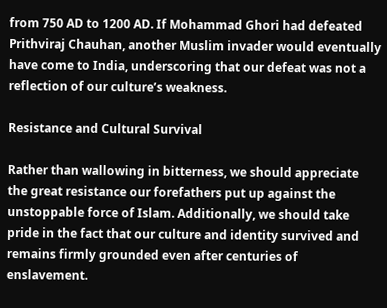from 750 AD to 1200 AD. If Mohammad Ghori had defeated Prithviraj Chauhan, another Muslim invader would eventually have come to India, underscoring that our defeat was not a reflection of our culture’s weakness.

Resistance and Cultural Survival

Rather than wallowing in bitterness, we should appreciate the great resistance our forefathers put up against the unstoppable force of Islam. Additionally, we should take pride in the fact that our culture and identity survived and remains firmly grounded even after centuries of enslavement.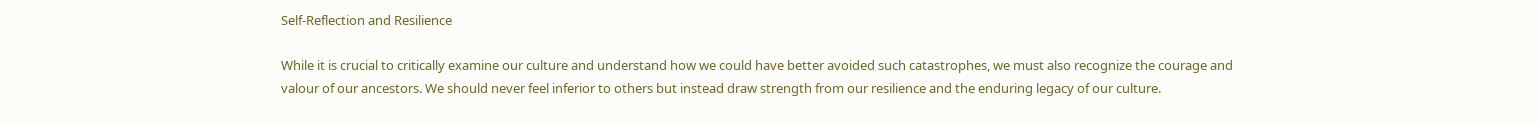Self-Reflection and Resilience

While it is crucial to critically examine our culture and understand how we could have better avoided such catastrophes, we must also recognize the courage and valour of our ancestors. We should never feel inferior to others but instead draw strength from our resilience and the enduring legacy of our culture.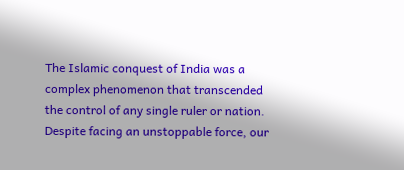The Islamic conquest of India was a complex phenomenon that transcended the control of any single ruler or nation. Despite facing an unstoppable force, our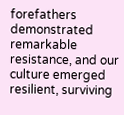forefathers demonstrated remarkable resistance, and our culture emerged resilient, surviving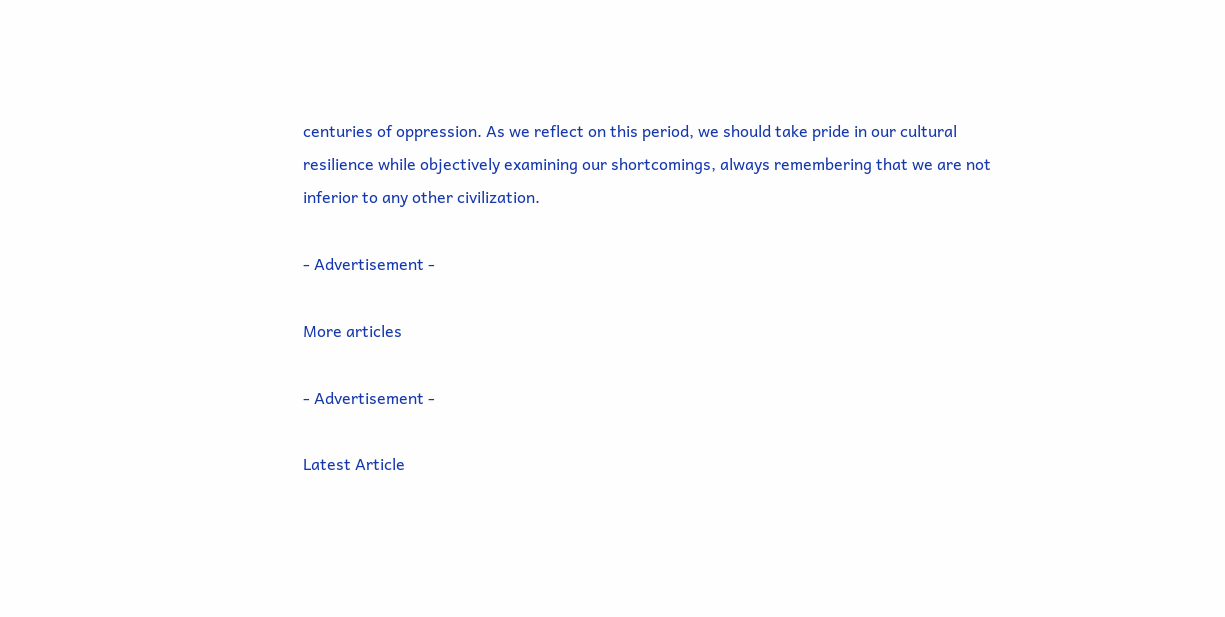centuries of oppression. As we reflect on this period, we should take pride in our cultural resilience while objectively examining our shortcomings, always remembering that we are not inferior to any other civilization.

- Advertisement -

More articles

- Advertisement -

Latest Article